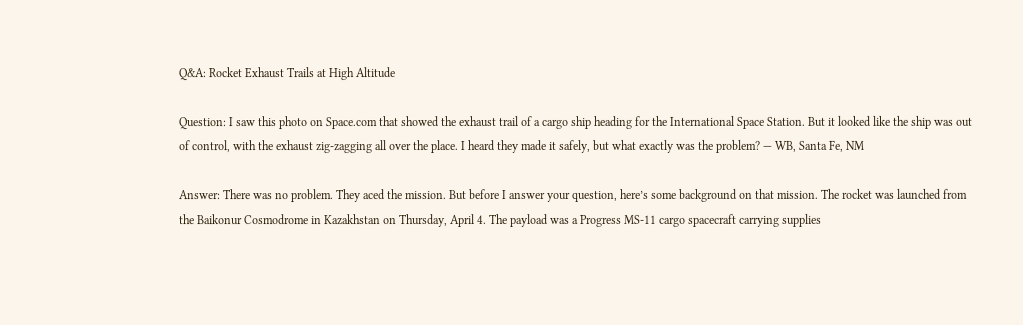Q&A: Rocket Exhaust Trails at High Altitude

Question: I saw this photo on Space.com that showed the exhaust trail of a cargo ship heading for the International Space Station. But it looked like the ship was out of control, with the exhaust zig-zagging all over the place. I heard they made it safely, but what exactly was the problem? — WB, Santa Fe, NM

Answer: There was no problem. They aced the mission. But before I answer your question, here’s some background on that mission. The rocket was launched from the Baikonur Cosmodrome in Kazakhstan on Thursday, April 4. The payload was a Progress MS-11 cargo spacecraft carrying supplies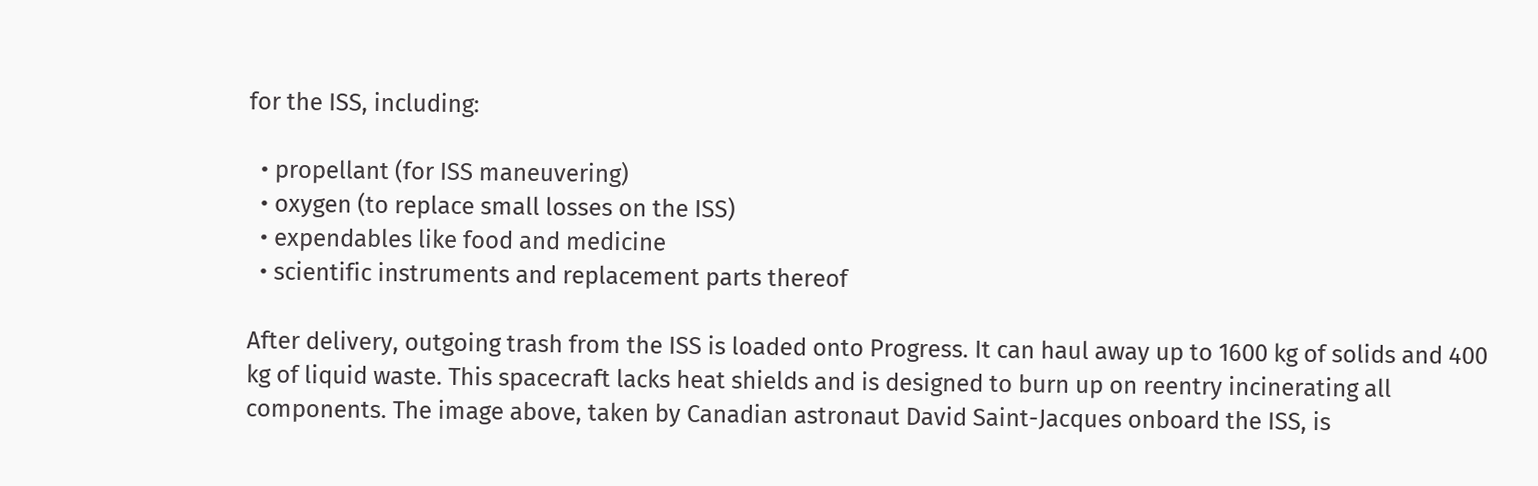for the ISS, including:

  • propellant (for ISS maneuvering)
  • oxygen (to replace small losses on the ISS)
  • expendables like food and medicine
  • scientific instruments and replacement parts thereof

After delivery, outgoing trash from the ISS is loaded onto Progress. It can haul away up to 1600 kg of solids and 400 kg of liquid waste. This spacecraft lacks heat shields and is designed to burn up on reentry incinerating all components. The image above, taken by Canadian astronaut David Saint-Jacques onboard the ISS, is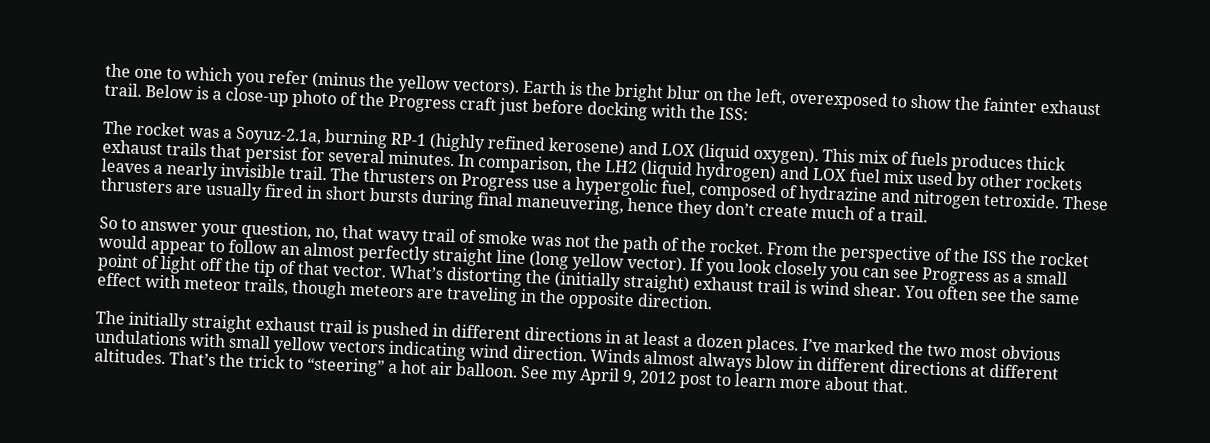the one to which you refer (minus the yellow vectors). Earth is the bright blur on the left, overexposed to show the fainter exhaust trail. Below is a close-up photo of the Progress craft just before docking with the ISS:

The rocket was a Soyuz-2.1a, burning RP-1 (highly refined kerosene) and LOX (liquid oxygen). This mix of fuels produces thick exhaust trails that persist for several minutes. In comparison, the LH2 (liquid hydrogen) and LOX fuel mix used by other rockets leaves a nearly invisible trail. The thrusters on Progress use a hypergolic fuel, composed of hydrazine and nitrogen tetroxide. These thrusters are usually fired in short bursts during final maneuvering, hence they don’t create much of a trail.

So to answer your question, no, that wavy trail of smoke was not the path of the rocket. From the perspective of the ISS the rocket would appear to follow an almost perfectly straight line (long yellow vector). If you look closely you can see Progress as a small point of light off the tip of that vector. What’s distorting the (initially straight) exhaust trail is wind shear. You often see the same effect with meteor trails, though meteors are traveling in the opposite direction.

The initially straight exhaust trail is pushed in different directions in at least a dozen places. I’ve marked the two most obvious undulations with small yellow vectors indicating wind direction. Winds almost always blow in different directions at different altitudes. That’s the trick to “steering” a hot air balloon. See my April 9, 2012 post to learn more about that.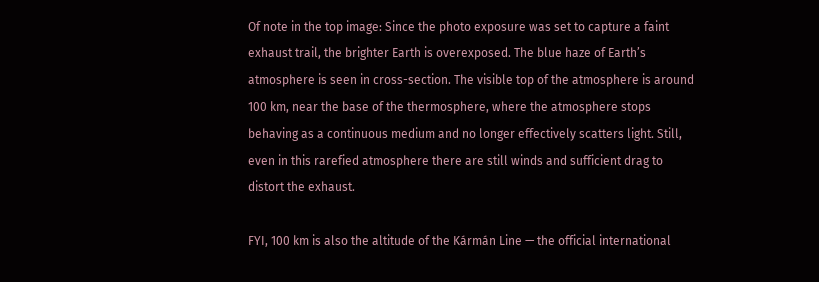Of note in the top image: Since the photo exposure was set to capture a faint exhaust trail, the brighter Earth is overexposed. The blue haze of Earth’s atmosphere is seen in cross-section. The visible top of the atmosphere is around 100 km, near the base of the thermosphere, where the atmosphere stops behaving as a continuous medium and no longer effectively scatters light. Still, even in this rarefied atmosphere there are still winds and sufficient drag to distort the exhaust.

FYI, 100 km is also the altitude of the Kármán Line — the official international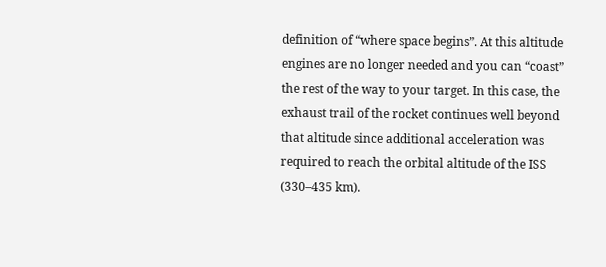definition of “where space begins”. At this altitude engines are no longer needed and you can “coast” the rest of the way to your target. In this case, the exhaust trail of the rocket continues well beyond that altitude since additional acceleration was required to reach the orbital altitude of the ISS (330–435 km).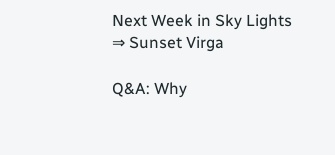Next Week in Sky Lights ⇒ Sunset Virga

Q&A: Why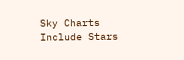Sky Charts Include Stars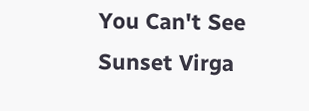You Can't See
Sunset Virga